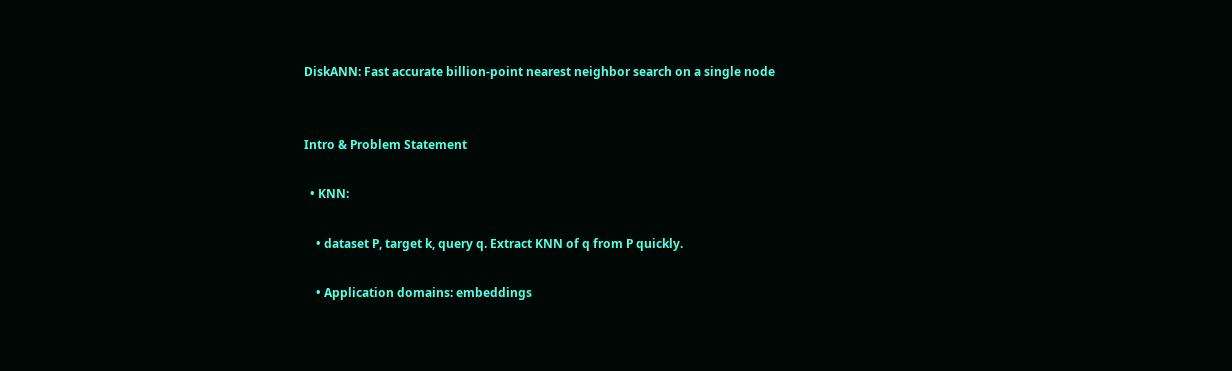DiskANN: Fast accurate billion-point nearest neighbor search on a single node


Intro & Problem Statement

  • KNN:

    • dataset P, target k, query q. Extract KNN of q from P quickly.

    • Application domains: embeddings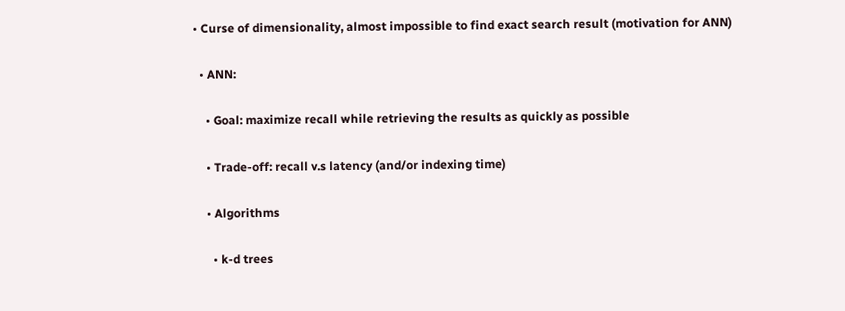• Curse of dimensionality, almost impossible to find exact search result (motivation for ANN)

  • ANN:

    • Goal: maximize recall while retrieving the results as quickly as possible

    • Trade-off: recall v.s latency (and/or indexing time)

    • Algorithms

      • k-d trees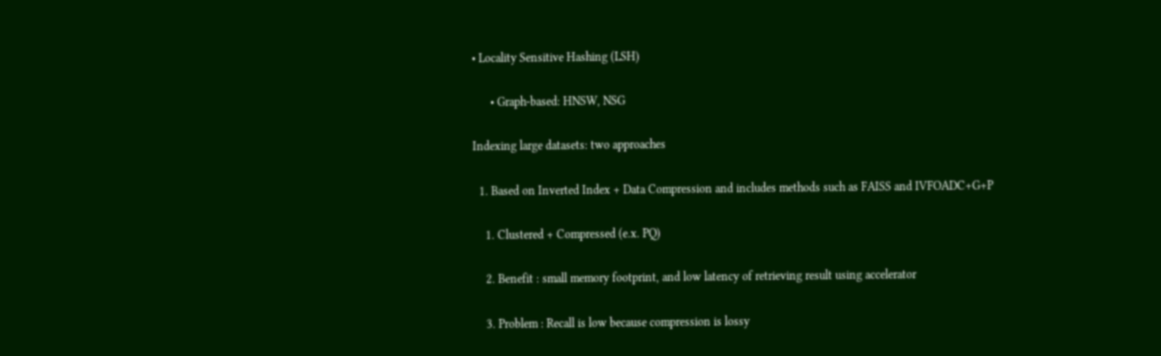• Locality Sensitive Hashing (LSH)

      • Graph-based: HNSW, NSG

Indexing large datasets: two approaches

  1. Based on Inverted Index + Data Compression and includes methods such as FAISS and IVFOADC+G+P

    1. Clustered + Compressed (e.x. PQ)

    2. Benefit : small memory footprint, and low latency of retrieving result using accelerator

    3. Problem : Recall is low because compression is lossy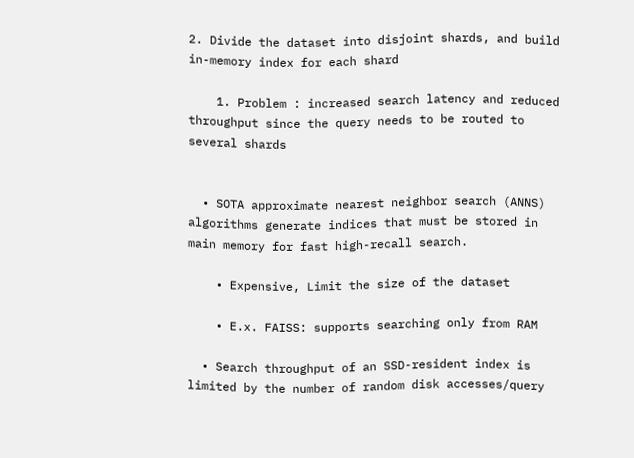2. Divide the dataset into disjoint shards, and build in-memory index for each shard

    1. Problem : increased search latency and reduced throughput since the query needs to be routed to several shards


  • SOTA approximate nearest neighbor search (ANNS) algorithms generate indices that must be stored in main memory for fast high-recall search.

    • Expensive, Limit the size of the dataset

    • E.x. FAISS: supports searching only from RAM

  • Search throughput of an SSD-resident index is limited by the number of random disk accesses/query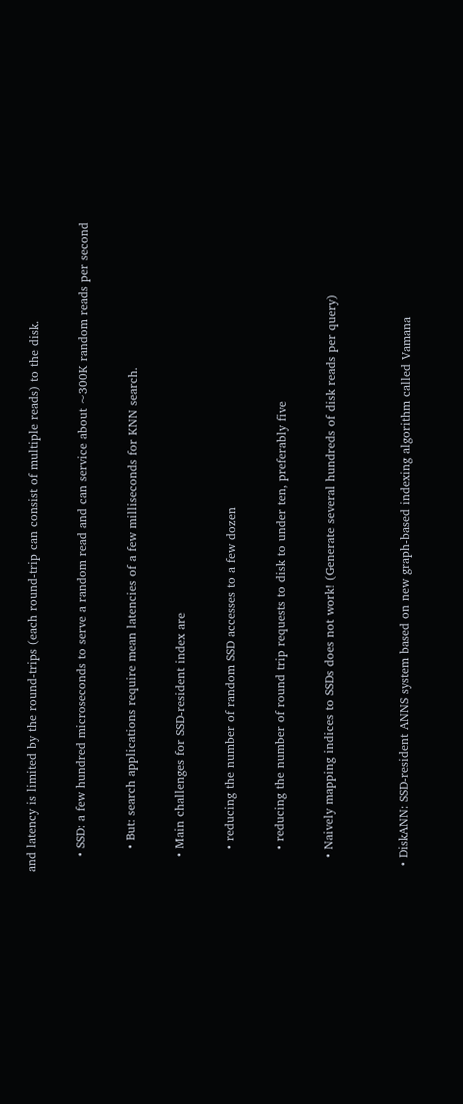and latency is limited by the round-trips (each round-trip can consist of multiple reads) to the disk.

    • SSD: a few hundred microseconds to serve a random read and can service about ~300K random reads per second

      • But: search applications require mean latencies of a few milliseconds for KNN search.

    • Main challenges for SSD-resident index are

      • reducing the number of random SSD accesses to a few dozen

      • reducing the number of round trip requests to disk to under ten, preferably five

    • Naively mapping indices to SSDs does not work! (Generate several hundreds of disk reads per query)


  • DiskANN: SSD-resident ANNS system based on new graph-based indexing algorithm called Vamana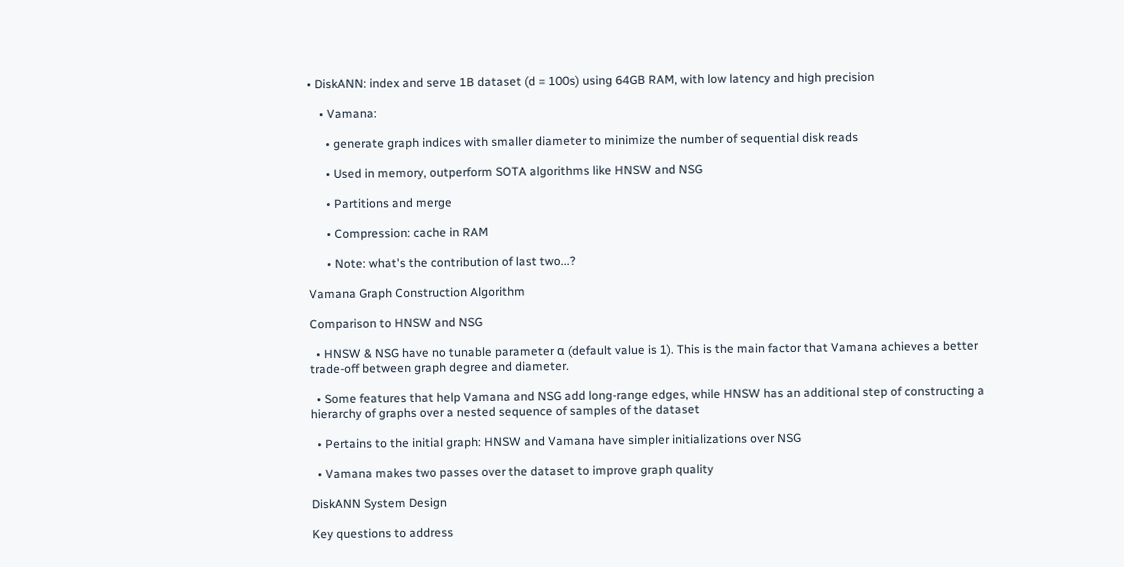• DiskANN: index and serve 1B dataset (d = 100s) using 64GB RAM, with low latency and high precision

    • Vamana:

      • generate graph indices with smaller diameter to minimize the number of sequential disk reads

      • Used in memory, outperform SOTA algorithms like HNSW and NSG

      • Partitions and merge

      • Compression: cache in RAM

      • Note: what's the contribution of last two...?

Vamana Graph Construction Algorithm

Comparison to HNSW and NSG

  • HNSW & NSG have no tunable parameter α (default value is 1). This is the main factor that Vamana achieves a better trade-off between graph degree and diameter.

  • Some features that help Vamana and NSG add long-range edges, while HNSW has an additional step of constructing a hierarchy of graphs over a nested sequence of samples of the dataset

  • Pertains to the initial graph: HNSW and Vamana have simpler initializations over NSG

  • Vamana makes two passes over the dataset to improve graph quality

DiskANN System Design

Key questions to address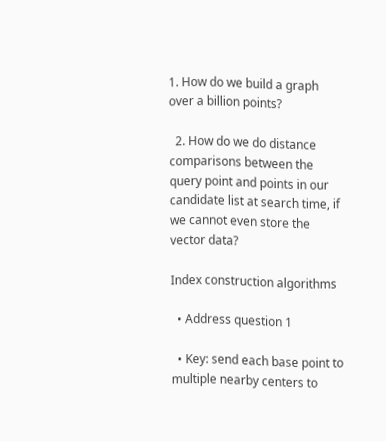1. How do we build a graph over a billion points?

  2. How do we do distance comparisons between the query point and points in our candidate list at search time, if we cannot even store the vector data?

Index construction algorithms

  • Address question 1

  • Key: send each base point to multiple nearby centers to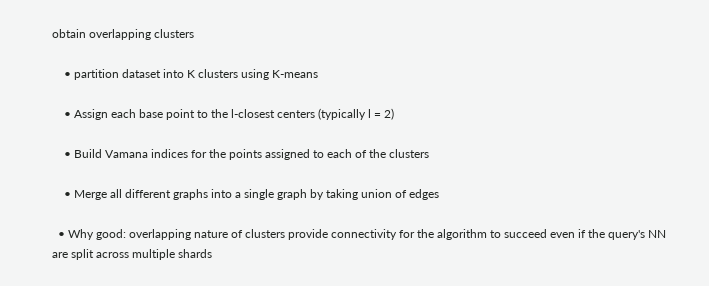obtain overlapping clusters

    • partition dataset into K clusters using K-means

    • Assign each base point to the l-closest centers (typically l = 2)

    • Build Vamana indices for the points assigned to each of the clusters

    • Merge all different graphs into a single graph by taking union of edges

  • Why good: overlapping nature of clusters provide connectivity for the algorithm to succeed even if the query's NN are split across multiple shards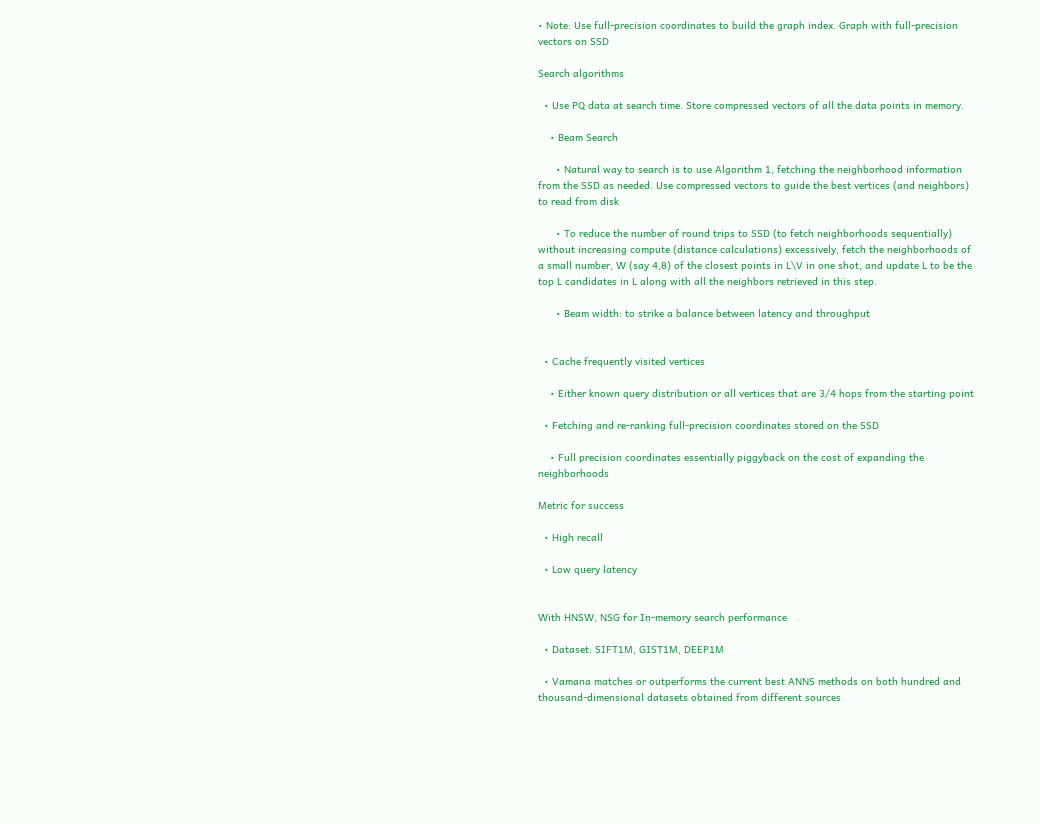• Note: Use full-precision coordinates to build the graph index. Graph with full-precision vectors on SSD

Search algorithms

  • Use PQ data at search time. Store compressed vectors of all the data points in memory.

    • Beam Search

      • Natural way to search is to use Algorithm 1, fetching the neighborhood information from the SSD as needed. Use compressed vectors to guide the best vertices (and neighbors) to read from disk

      • To reduce the number of round trips to SSD (to fetch neighborhoods sequentially) without increasing compute (distance calculations) excessively, fetch the neighborhoods of a small number, W (say 4,8) of the closest points in L\V in one shot, and update L to be the top L candidates in L along with all the neighbors retrieved in this step.

      • Beam width: to strike a balance between latency and throughput


  • Cache frequently visited vertices

    • Either known query distribution or all vertices that are 3/4 hops from the starting point

  • Fetching and re-ranking full-precision coordinates stored on the SSD

    • Full precision coordinates essentially piggyback on the cost of expanding the neighborhoods

Metric for success

  • High recall

  • Low query latency


With HNSW, NSG for In-memory search performance

  • Dataset: SIFT1M, GIST1M, DEEP1M

  • Vamana matches or outperforms the current best ANNS methods on both hundred and thousand-dimensional datasets obtained from different sources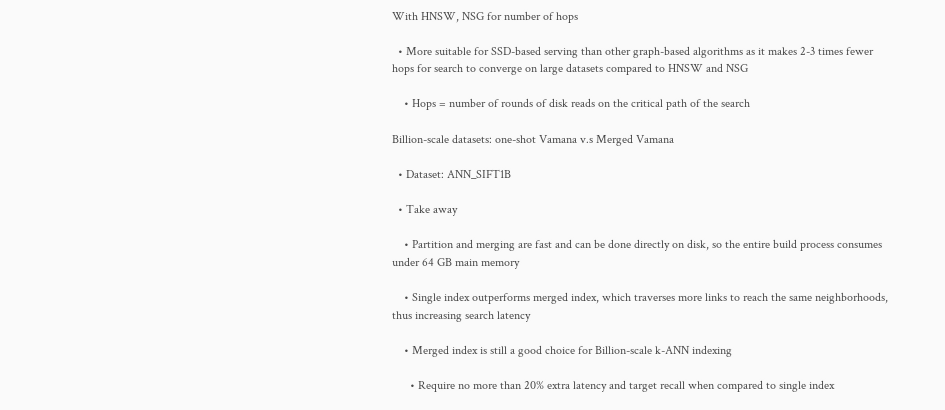With HNSW, NSG for number of hops

  • More suitable for SSD-based serving than other graph-based algorithms as it makes 2-3 times fewer hops for search to converge on large datasets compared to HNSW and NSG

    • Hops = number of rounds of disk reads on the critical path of the search

Billion-scale datasets: one-shot Vamana v.s Merged Vamana

  • Dataset: ANN_SIFT1B

  • Take away

    • Partition and merging are fast and can be done directly on disk, so the entire build process consumes under 64 GB main memory

    • Single index outperforms merged index, which traverses more links to reach the same neighborhoods, thus increasing search latency

    • Merged index is still a good choice for Billion-scale k-ANN indexing

      • Require no more than 20% extra latency and target recall when compared to single index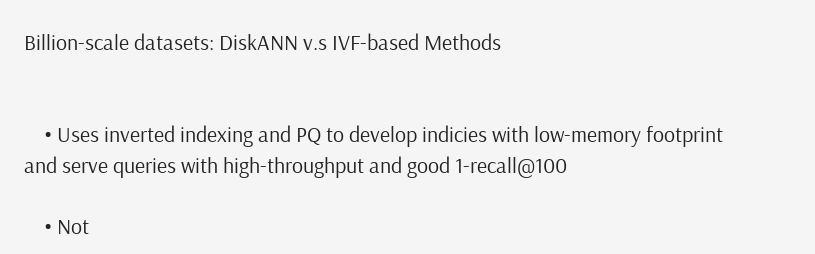Billion-scale datasets: DiskANN v.s IVF-based Methods


    • Uses inverted indexing and PQ to develop indicies with low-memory footprint and serve queries with high-throughput and good 1-recall@100

    • Not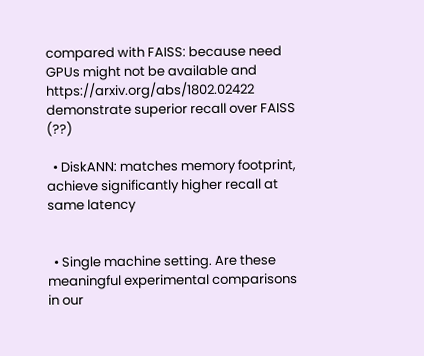compared with FAISS: because need GPUs might not be available and https://arxiv.org/abs/1802.02422 demonstrate superior recall over FAISS (??)

  • DiskANN: matches memory footprint, achieve significantly higher recall at same latency


  • Single machine setting. Are these meaningful experimental comparisons in our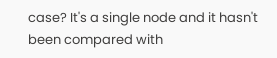case? It's a single node and it hasn't been compared with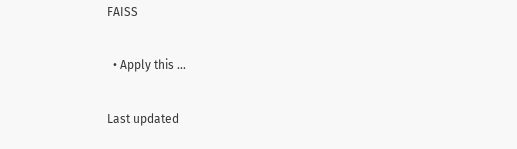FAISS

  • Apply this ...

Last updated